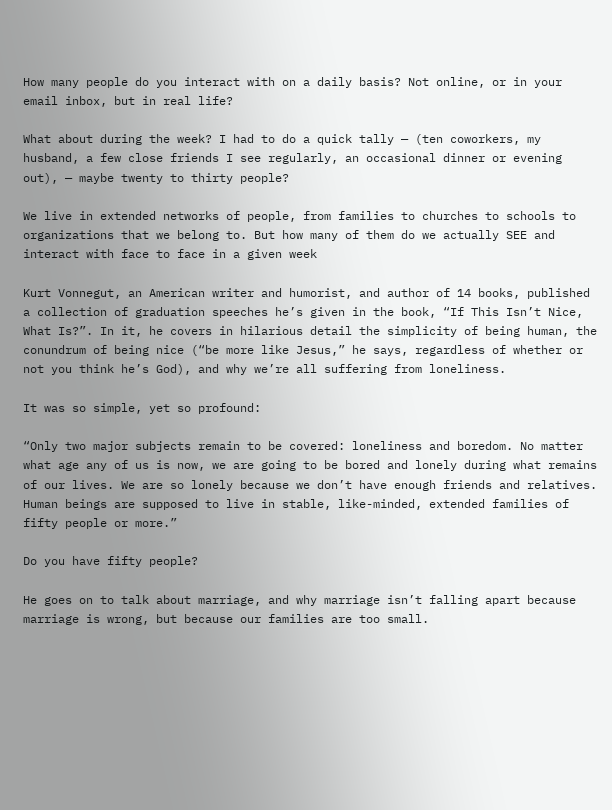How many people do you interact with on a daily basis? Not online, or in your email inbox, but in real life?

What about during the week? I had to do a quick tally — (ten coworkers, my husband, a few close friends I see regularly, an occasional dinner or evening out), — maybe twenty to thirty people?

We live in extended networks of people, from families to churches to schools to organizations that we belong to. But how many of them do we actually SEE and interact with face to face in a given week

Kurt Vonnegut, an American writer and humorist, and author of 14 books, published a collection of graduation speeches he’s given in the book, “If This Isn’t Nice, What Is?”. In it, he covers in hilarious detail the simplicity of being human, the conundrum of being nice (“be more like Jesus,” he says, regardless of whether or not you think he’s God), and why we’re all suffering from loneliness.

It was so simple, yet so profound:

“Only two major subjects remain to be covered: loneliness and boredom. No matter what age any of us is now, we are going to be bored and lonely during what remains of our lives. We are so lonely because we don’t have enough friends and relatives. Human beings are supposed to live in stable, like-minded, extended families of fifty people or more.”

Do you have fifty people?

He goes on to talk about marriage, and why marriage isn’t falling apart because marriage is wrong, but because our families are too small.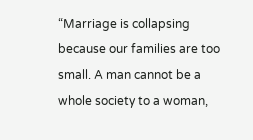“Marriage is collapsing because our families are too small. A man cannot be a whole society to a woman,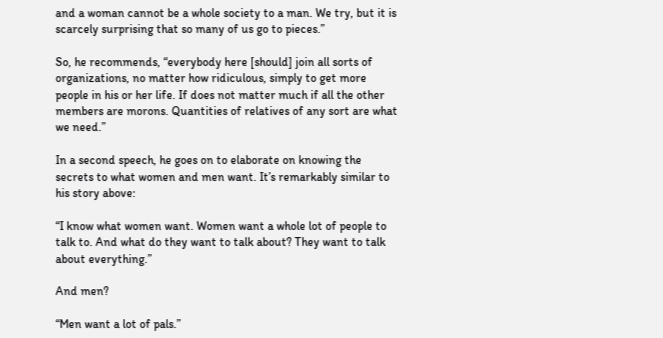and a woman cannot be a whole society to a man. We try, but it is scarcely surprising that so many of us go to pieces.”

So, he recommends, “everybody here [should] join all sorts of organizations, no matter how ridiculous, simply to get more people in his or her life. If does not matter much if all the other members are morons. Quantities of relatives of any sort are what we need.”

In a second speech, he goes on to elaborate on knowing the secrets to what women and men want. It’s remarkably similar to his story above:

“I know what women want. Women want a whole lot of people to talk to. And what do they want to talk about? They want to talk about everything.”

And men?

“Men want a lot of pals.”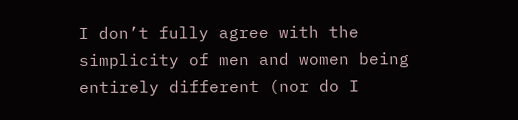I don’t fully agree with the simplicity of men and women being entirely different (nor do I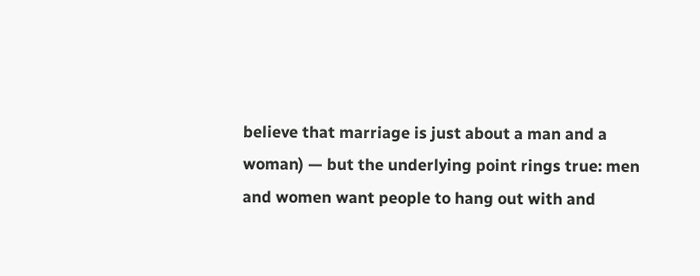believe that marriage is just about a man and a woman) — but the underlying point rings true: men and women want people to hang out with and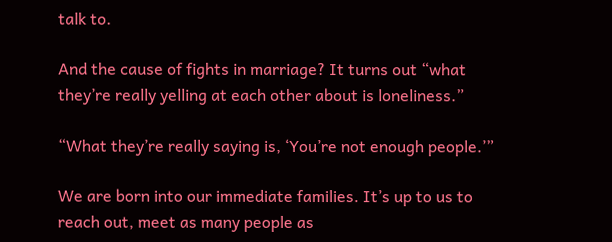talk to.

And the cause of fights in marriage? It turns out “what they’re really yelling at each other about is loneliness.”

“What they’re really saying is, ‘You’re not enough people.’”

We are born into our immediate families. It’s up to us to reach out, meet as many people as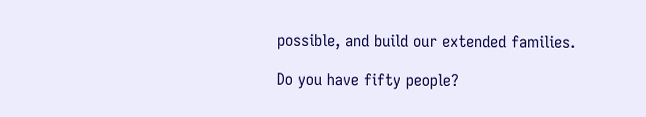possible, and build our extended families.

Do you have fifty people?